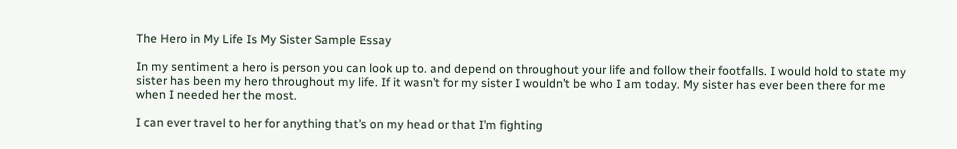The Hero in My Life Is My Sister Sample Essay

In my sentiment a hero is person you can look up to. and depend on throughout your life and follow their footfalls. I would hold to state my sister has been my hero throughout my life. If it wasn’t for my sister I wouldn’t be who I am today. My sister has ever been there for me when I needed her the most.

I can ever travel to her for anything that’s on my head or that I’m fighting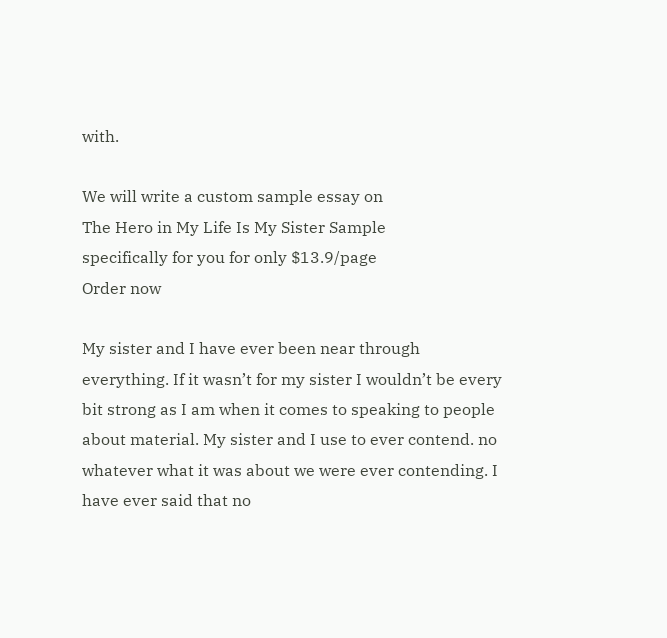with.

We will write a custom sample essay on
The Hero in My Life Is My Sister Sample
specifically for you for only $13.9/page
Order now

My sister and I have ever been near through everything. If it wasn’t for my sister I wouldn’t be every bit strong as I am when it comes to speaking to people about material. My sister and I use to ever contend. no whatever what it was about we were ever contending. I have ever said that no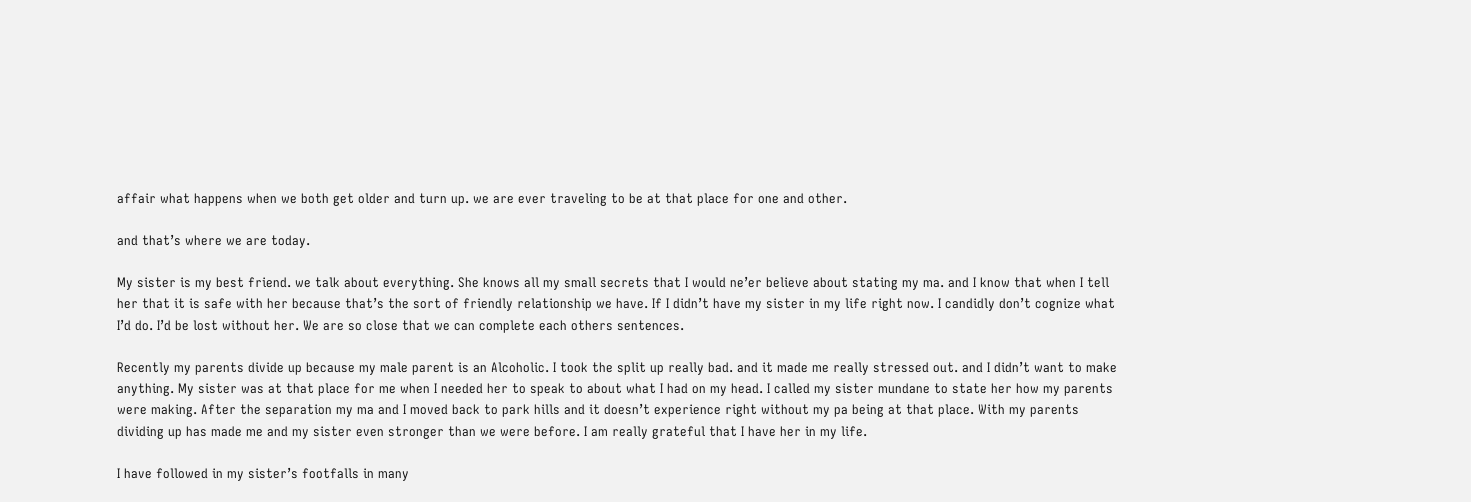affair what happens when we both get older and turn up. we are ever traveling to be at that place for one and other.

and that’s where we are today.

My sister is my best friend. we talk about everything. She knows all my small secrets that I would ne’er believe about stating my ma. and I know that when I tell her that it is safe with her because that’s the sort of friendly relationship we have. If I didn’t have my sister in my life right now. I candidly don’t cognize what I’d do. I’d be lost without her. We are so close that we can complete each others sentences.

Recently my parents divide up because my male parent is an Alcoholic. I took the split up really bad. and it made me really stressed out. and I didn’t want to make anything. My sister was at that place for me when I needed her to speak to about what I had on my head. I called my sister mundane to state her how my parents were making. After the separation my ma and I moved back to park hills and it doesn’t experience right without my pa being at that place. With my parents dividing up has made me and my sister even stronger than we were before. I am really grateful that I have her in my life.

I have followed in my sister’s footfalls in many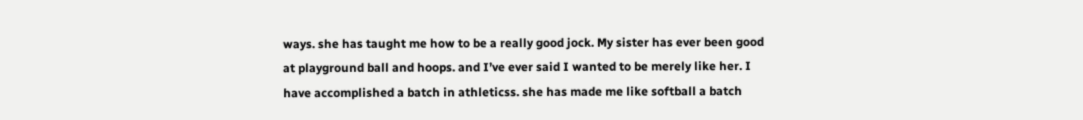ways. she has taught me how to be a really good jock. My sister has ever been good at playground ball and hoops. and I’ve ever said I wanted to be merely like her. I have accomplished a batch in athleticss. she has made me like softball a batch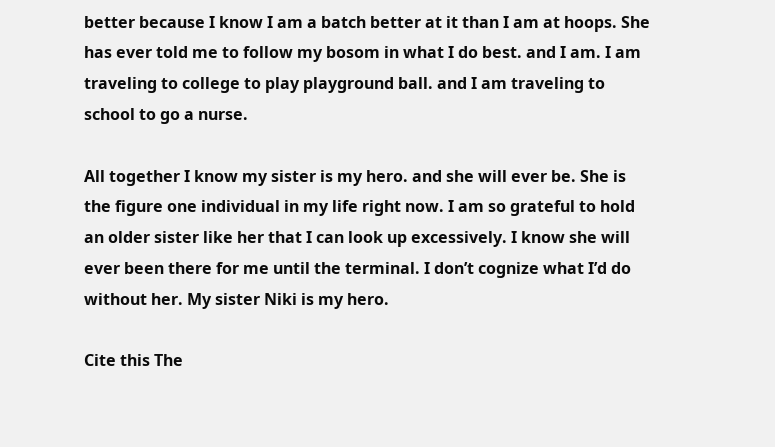better because I know I am a batch better at it than I am at hoops. She has ever told me to follow my bosom in what I do best. and I am. I am traveling to college to play playground ball. and I am traveling to school to go a nurse.

All together I know my sister is my hero. and she will ever be. She is the figure one individual in my life right now. I am so grateful to hold an older sister like her that I can look up excessively. I know she will ever been there for me until the terminal. I don’t cognize what I’d do without her. My sister Niki is my hero.

Cite this The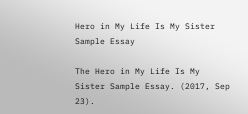Hero in My Life Is My Sister Sample Essay

The Hero in My Life Is My Sister Sample Essay. (2017, Sep 23).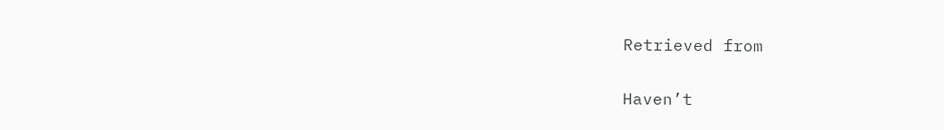Retrieved from

Haven’t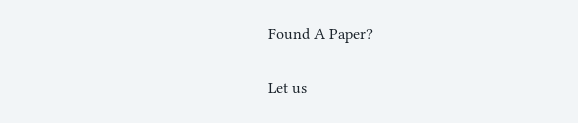Found A Paper?

Let us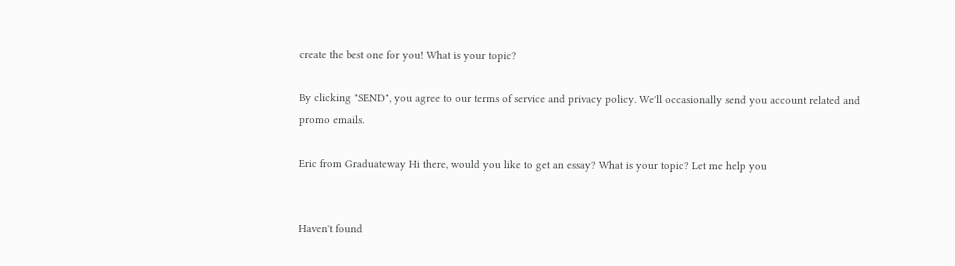create the best one for you! What is your topic?

By clicking "SEND", you agree to our terms of service and privacy policy. We'll occasionally send you account related and promo emails.

Eric from Graduateway Hi there, would you like to get an essay? What is your topic? Let me help you


Haven't found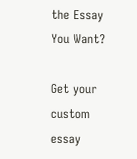the Essay You Want?

Get your custom essay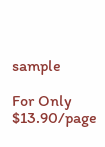sample

For Only $13.90/page